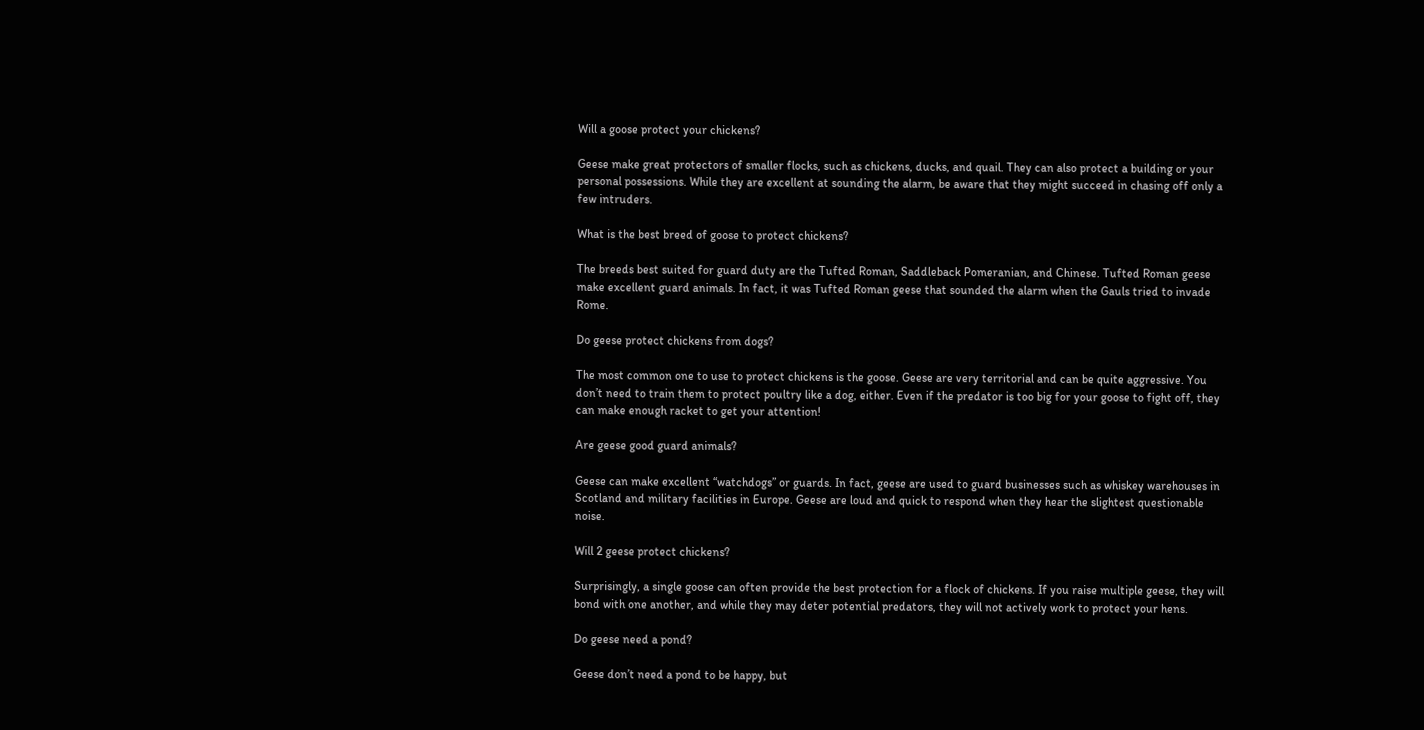Will a goose protect your chickens?

Geese make great protectors of smaller flocks, such as chickens, ducks, and quail. They can also protect a building or your personal possessions. While they are excellent at sounding the alarm, be aware that they might succeed in chasing off only a few intruders.

What is the best breed of goose to protect chickens?

The breeds best suited for guard duty are the Tufted Roman, Saddleback Pomeranian, and Chinese. Tufted Roman geese make excellent guard animals. In fact, it was Tufted Roman geese that sounded the alarm when the Gauls tried to invade Rome.

Do geese protect chickens from dogs?

The most common one to use to protect chickens is the goose. Geese are very territorial and can be quite aggressive. You don’t need to train them to protect poultry like a dog, either. Even if the predator is too big for your goose to fight off, they can make enough racket to get your attention!

Are geese good guard animals?

Geese can make excellent “watchdogs” or guards. In fact, geese are used to guard businesses such as whiskey warehouses in Scotland and military facilities in Europe. Geese are loud and quick to respond when they hear the slightest questionable noise.

Will 2 geese protect chickens?

Surprisingly, a single goose can often provide the best protection for a flock of chickens. If you raise multiple geese, they will bond with one another, and while they may deter potential predators, they will not actively work to protect your hens.

Do geese need a pond?

Geese don’t need a pond to be happy, but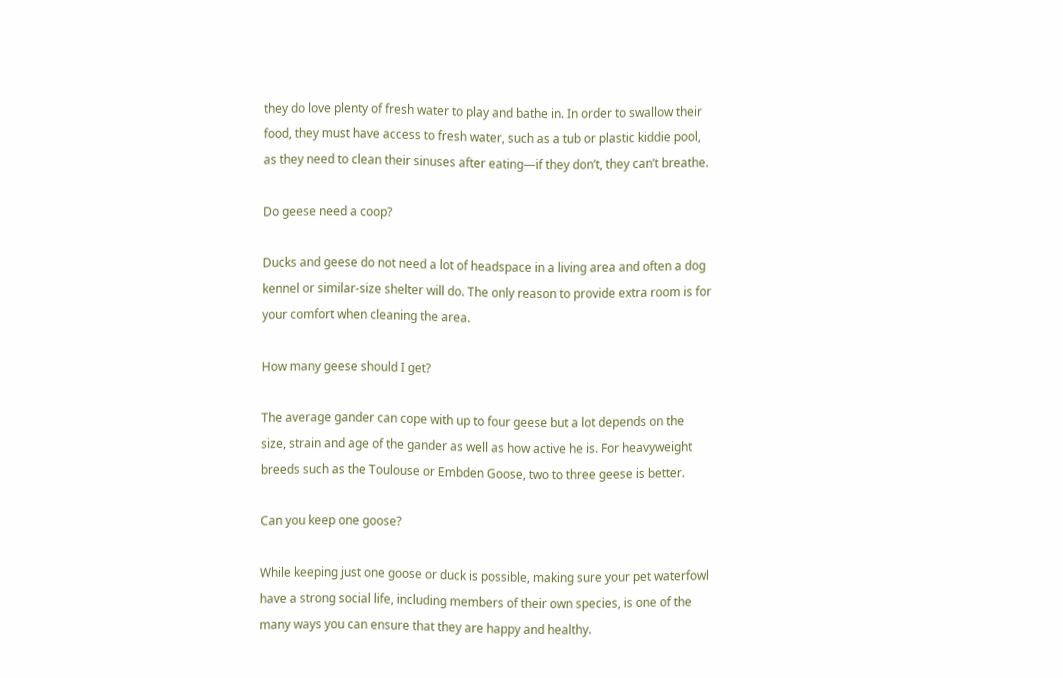they do love plenty of fresh water to play and bathe in. In order to swallow their food, they must have access to fresh water, such as a tub or plastic kiddie pool, as they need to clean their sinuses after eating—if they don’t, they can’t breathe.

Do geese need a coop?

Ducks and geese do not need a lot of headspace in a living area and often a dog kennel or similar-size shelter will do. The only reason to provide extra room is for your comfort when cleaning the area.

How many geese should I get?

The average gander can cope with up to four geese but a lot depends on the size, strain and age of the gander as well as how active he is. For heavyweight breeds such as the Toulouse or Embden Goose, two to three geese is better.

Can you keep one goose?

While keeping just one goose or duck is possible, making sure your pet waterfowl have a strong social life, including members of their own species, is one of the many ways you can ensure that they are happy and healthy.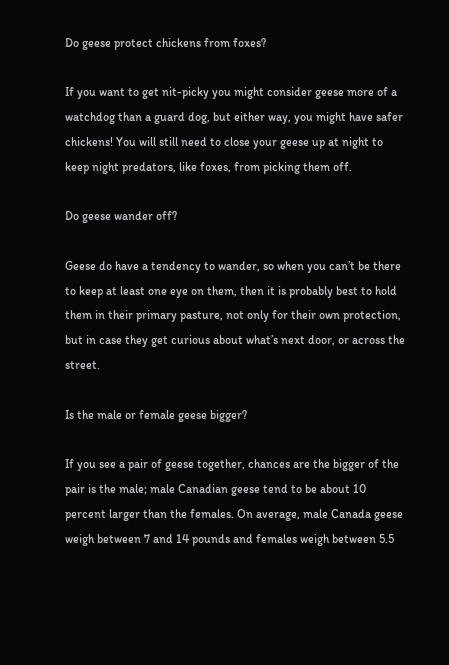Do geese protect chickens from foxes?

If you want to get nit-picky you might consider geese more of a watchdog than a guard dog, but either way, you might have safer chickens! You will still need to close your geese up at night to keep night predators, like foxes, from picking them off.

Do geese wander off?

Geese do have a tendency to wander, so when you can’t be there to keep at least one eye on them, then it is probably best to hold them in their primary pasture, not only for their own protection, but in case they get curious about what’s next door, or across the street.

Is the male or female geese bigger?

If you see a pair of geese together, chances are the bigger of the pair is the male; male Canadian geese tend to be about 10 percent larger than the females. On average, male Canada geese weigh between 7 and 14 pounds and females weigh between 5.5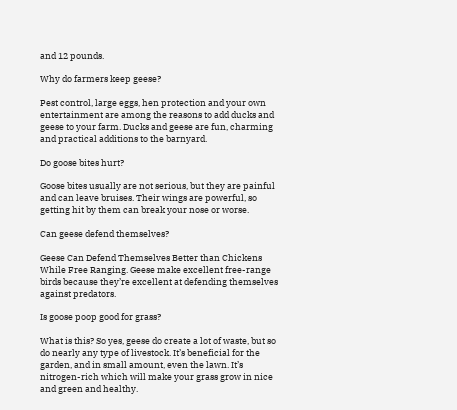and 12 pounds.

Why do farmers keep geese?

Pest control, large eggs, hen protection and your own entertainment are among the reasons to add ducks and geese to your farm. Ducks and geese are fun, charming and practical additions to the barnyard.

Do goose bites hurt?

Goose bites usually are not serious, but they are painful and can leave bruises. Their wings are powerful, so getting hit by them can break your nose or worse.

Can geese defend themselves?

Geese Can Defend Themselves Better than Chickens While Free Ranging. Geese make excellent free-range birds because they’re excellent at defending themselves against predators.

Is goose poop good for grass?

What is this? So yes, geese do create a lot of waste, but so do nearly any type of livestock. It’s beneficial for the garden, and in small amount, even the lawn. It’s nitrogen-rich which will make your grass grow in nice and green and healthy.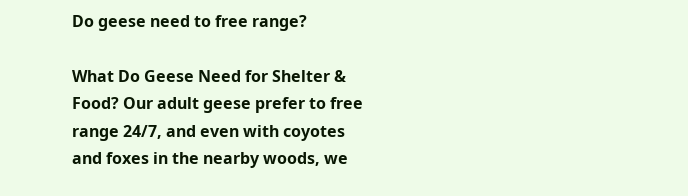Do geese need to free range?

What Do Geese Need for Shelter & Food? Our adult geese prefer to free range 24/7, and even with coyotes and foxes in the nearby woods, we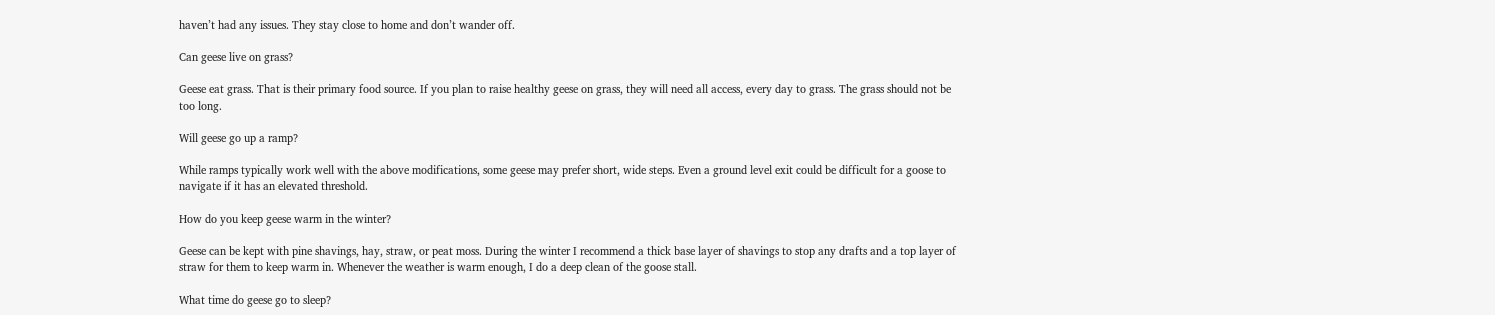haven’t had any issues. They stay close to home and don’t wander off.

Can geese live on grass?

Geese eat grass. That is their primary food source. If you plan to raise healthy geese on grass, they will need all access, every day to grass. The grass should not be too long.

Will geese go up a ramp?

While ramps typically work well with the above modifications, some geese may prefer short, wide steps. Even a ground level exit could be difficult for a goose to navigate if it has an elevated threshold.

How do you keep geese warm in the winter?

Geese can be kept with pine shavings, hay, straw, or peat moss. During the winter I recommend a thick base layer of shavings to stop any drafts and a top layer of straw for them to keep warm in. Whenever the weather is warm enough, I do a deep clean of the goose stall.

What time do geese go to sleep?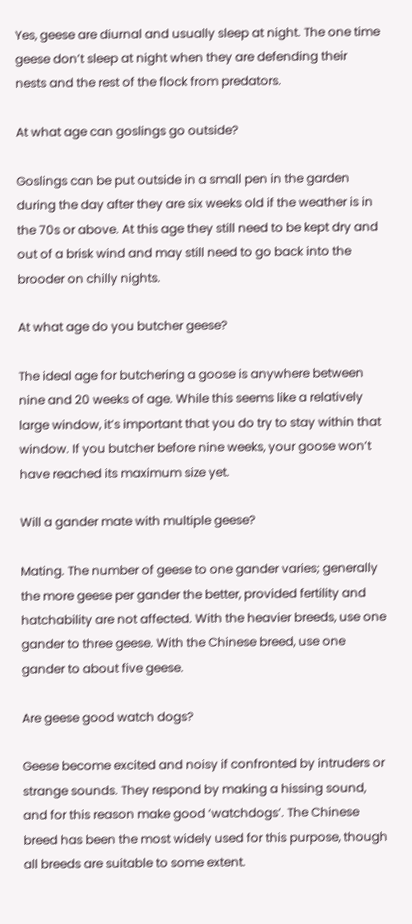Yes, geese are diurnal and usually sleep at night. The one time geese don’t sleep at night when they are defending their nests and the rest of the flock from predators.

At what age can goslings go outside?

Goslings can be put outside in a small pen in the garden during the day after they are six weeks old if the weather is in the 70s or above. At this age they still need to be kept dry and out of a brisk wind and may still need to go back into the brooder on chilly nights.

At what age do you butcher geese?

The ideal age for butchering a goose is anywhere between nine and 20 weeks of age. While this seems like a relatively large window, it’s important that you do try to stay within that window. If you butcher before nine weeks, your goose won’t have reached its maximum size yet.

Will a gander mate with multiple geese?

Mating. The number of geese to one gander varies; generally the more geese per gander the better, provided fertility and hatchability are not affected. With the heavier breeds, use one gander to three geese. With the Chinese breed, use one gander to about five geese.

Are geese good watch dogs?

Geese become excited and noisy if confronted by intruders or strange sounds. They respond by making a hissing sound, and for this reason make good ‘watchdogs’. The Chinese breed has been the most widely used for this purpose, though all breeds are suitable to some extent.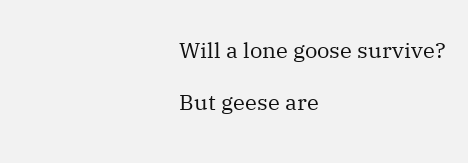Will a lone goose survive?

But geese are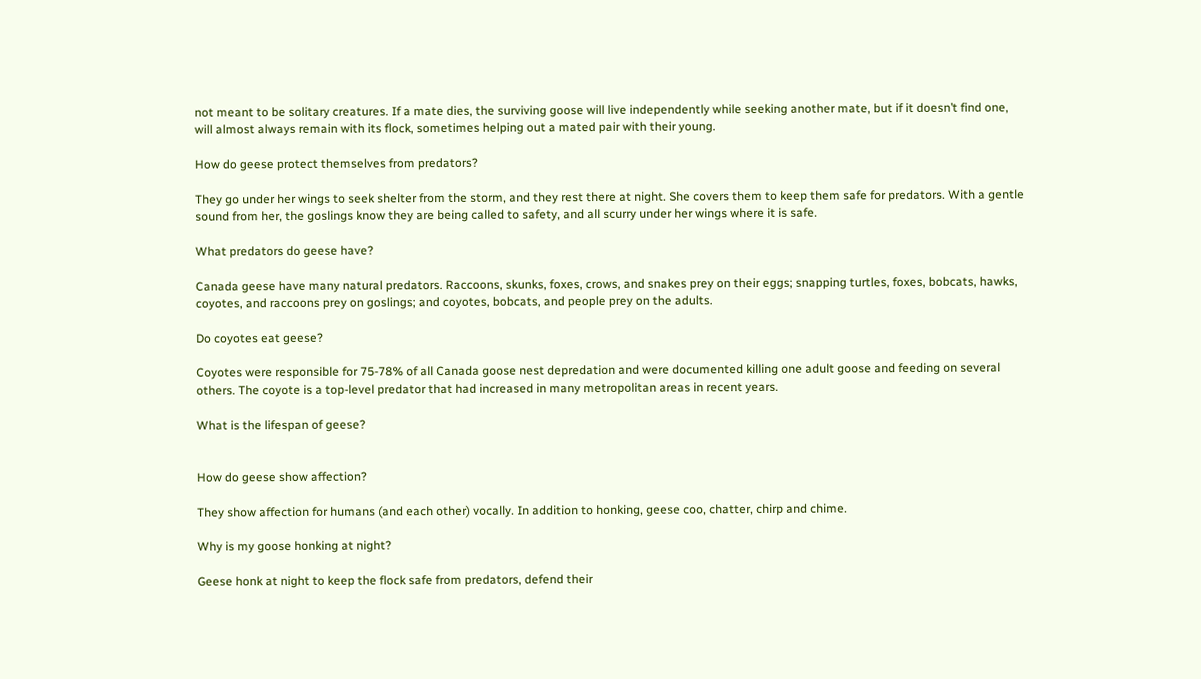not meant to be solitary creatures. If a mate dies, the surviving goose will live independently while seeking another mate, but if it doesn’t find one, will almost always remain with its flock, sometimes helping out a mated pair with their young.

How do geese protect themselves from predators?

They go under her wings to seek shelter from the storm, and they rest there at night. She covers them to keep them safe for predators. With a gentle sound from her, the goslings know they are being called to safety, and all scurry under her wings where it is safe.

What predators do geese have?

Canada geese have many natural predators. Raccoons, skunks, foxes, crows, and snakes prey on their eggs; snapping turtles, foxes, bobcats, hawks, coyotes, and raccoons prey on goslings; and coyotes, bobcats, and people prey on the adults.

Do coyotes eat geese?

Coyotes were responsible for 75-78% of all Canada goose nest depredation and were documented killing one adult goose and feeding on several others. The coyote is a top-level predator that had increased in many metropolitan areas in recent years.

What is the lifespan of geese?


How do geese show affection?

They show affection for humans (and each other) vocally. In addition to honking, geese coo, chatter, chirp and chime.

Why is my goose honking at night?

Geese honk at night to keep the flock safe from predators, defend their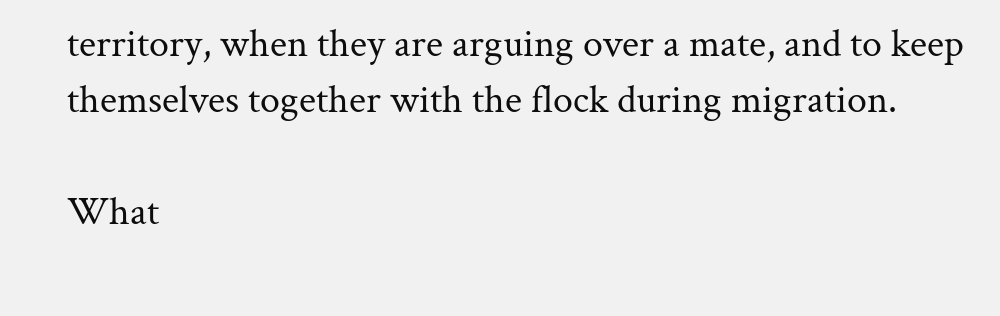territory, when they are arguing over a mate, and to keep themselves together with the flock during migration.

What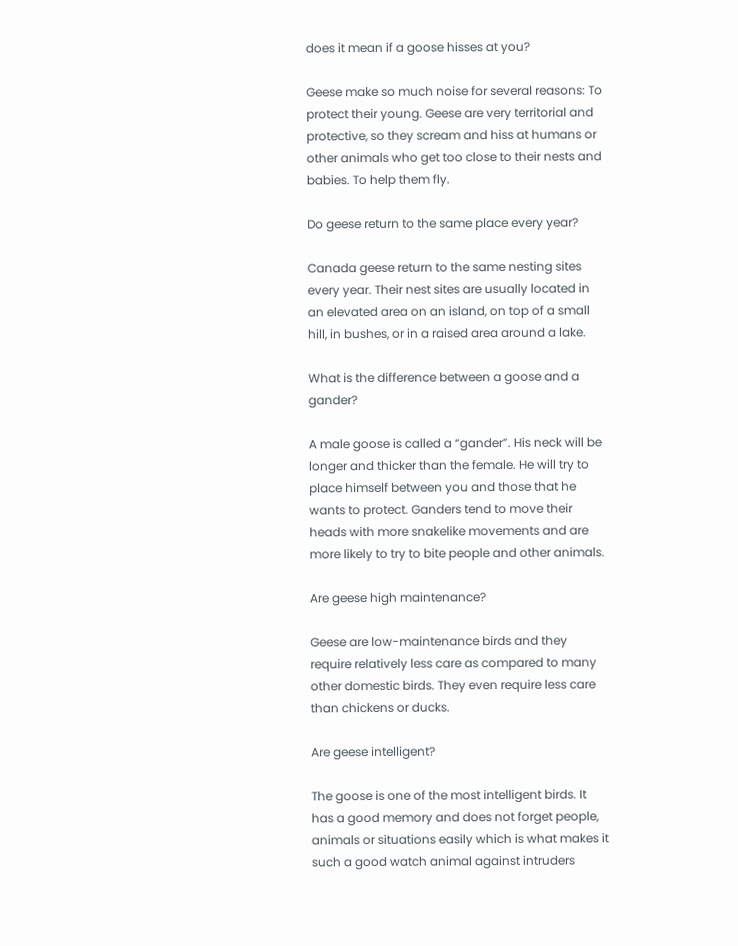does it mean if a goose hisses at you?

Geese make so much noise for several reasons: To protect their young. Geese are very territorial and protective, so they scream and hiss at humans or other animals who get too close to their nests and babies. To help them fly.

Do geese return to the same place every year?

Canada geese return to the same nesting sites every year. Their nest sites are usually located in an elevated area on an island, on top of a small hill, in bushes, or in a raised area around a lake.

What is the difference between a goose and a gander?

A male goose is called a “gander”. His neck will be longer and thicker than the female. He will try to place himself between you and those that he wants to protect. Ganders tend to move their heads with more snakelike movements and are more likely to try to bite people and other animals.

Are geese high maintenance?

Geese are low-maintenance birds and they require relatively less care as compared to many other domestic birds. They even require less care than chickens or ducks.

Are geese intelligent?

The goose is one of the most intelligent birds. It has a good memory and does not forget people, animals or situations easily which is what makes it such a good watch animal against intruders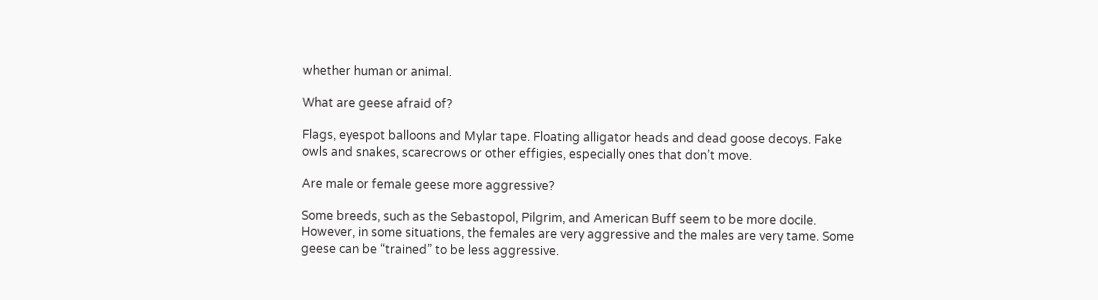whether human or animal.

What are geese afraid of?

Flags, eyespot balloons and Mylar tape. Floating alligator heads and dead goose decoys. Fake owls and snakes, scarecrows or other effigies, especially ones that don’t move.

Are male or female geese more aggressive?

Some breeds, such as the Sebastopol, Pilgrim, and American Buff seem to be more docile. However, in some situations, the females are very aggressive and the males are very tame. Some geese can be “trained” to be less aggressive.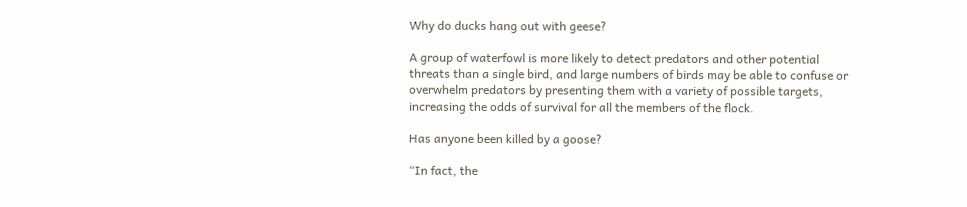Why do ducks hang out with geese?

A group of waterfowl is more likely to detect predators and other potential threats than a single bird, and large numbers of birds may be able to confuse or overwhelm predators by presenting them with a variety of possible targets, increasing the odds of survival for all the members of the flock.

Has anyone been killed by a goose?

“In fact, the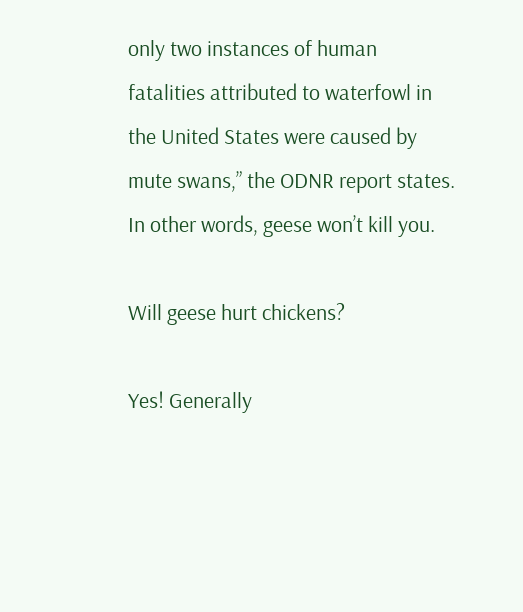only two instances of human fatalities attributed to waterfowl in the United States were caused by mute swans,” the ODNR report states. In other words, geese won’t kill you.

Will geese hurt chickens?

Yes! Generally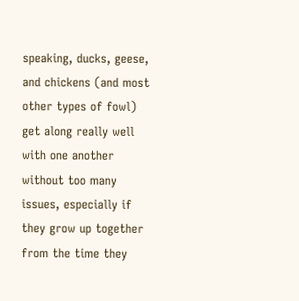speaking, ducks, geese, and chickens (and most other types of fowl) get along really well with one another without too many issues, especially if they grow up together from the time they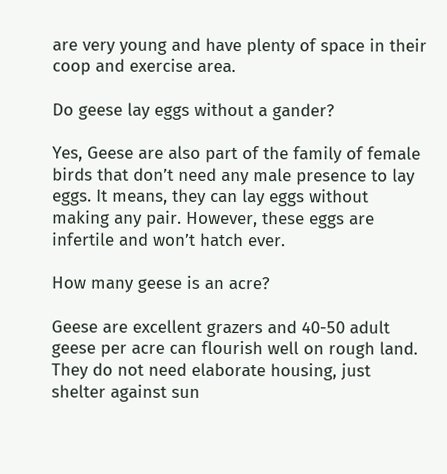are very young and have plenty of space in their coop and exercise area.

Do geese lay eggs without a gander?

Yes, Geese are also part of the family of female birds that don’t need any male presence to lay eggs. It means, they can lay eggs without making any pair. However, these eggs are infertile and won’t hatch ever.

How many geese is an acre?

Geese are excellent grazers and 40-50 adult geese per acre can flourish well on rough land. They do not need elaborate housing, just shelter against sun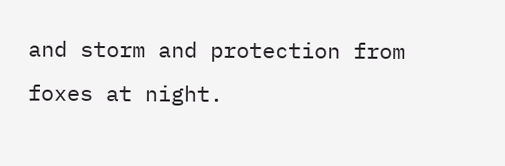and storm and protection from foxes at night.